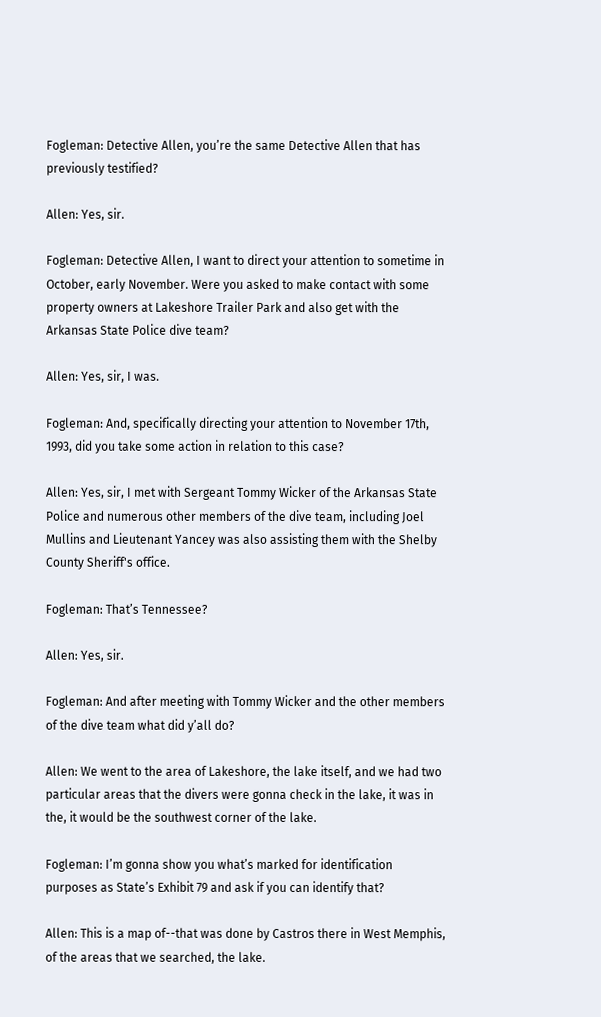Fogleman: Detective Allen, you’re the same Detective Allen that has previously testified?

Allen: Yes, sir.

Fogleman: Detective Allen, I want to direct your attention to sometime in October, early November. Were you asked to make contact with some property owners at Lakeshore Trailer Park and also get with the Arkansas State Police dive team?

Allen: Yes, sir, I was.

Fogleman: And, specifically directing your attention to November 17th, 1993, did you take some action in relation to this case?

Allen: Yes, sir, I met with Sergeant Tommy Wicker of the Arkansas State Police and numerous other members of the dive team, including Joel Mullins and Lieutenant Yancey was also assisting them with the Shelby County Sheriff's office.

Fogleman: That’s Tennessee?

Allen: Yes, sir.

Fogleman: And after meeting with Tommy Wicker and the other members of the dive team what did y’all do?

Allen: We went to the area of Lakeshore, the lake itself, and we had two particular areas that the divers were gonna check in the lake, it was in the, it would be the southwest corner of the lake.

Fogleman: I’m gonna show you what’s marked for identification purposes as State’s Exhibit 79 and ask if you can identify that?

Allen: This is a map of--that was done by Castros there in West Memphis, of the areas that we searched, the lake.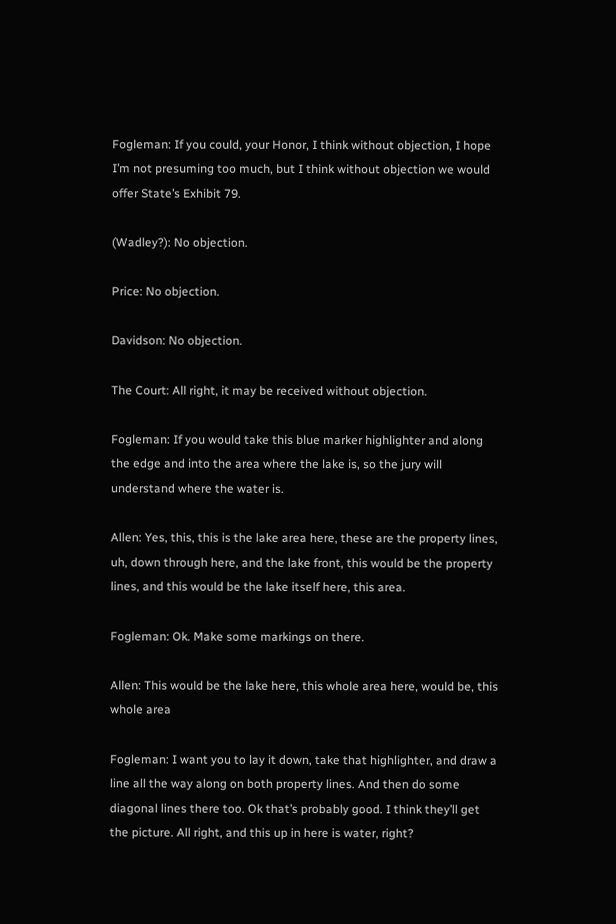Fogleman: If you could, your Honor, I think without objection, I hope I’m not presuming too much, but I think without objection we would offer State’s Exhibit 79.

(Wadley?): No objection.

Price: No objection.

Davidson: No objection.

The Court: All right, it may be received without objection.

Fogleman: If you would take this blue marker highlighter and along the edge and into the area where the lake is, so the jury will understand where the water is.

Allen: Yes, this, this is the lake area here, these are the property lines, uh, down through here, and the lake front, this would be the property lines, and this would be the lake itself here, this area.

Fogleman: Ok. Make some markings on there.

Allen: This would be the lake here, this whole area here, would be, this whole area

Fogleman: I want you to lay it down, take that highlighter, and draw a line all the way along on both property lines. And then do some diagonal lines there too. Ok that’s probably good. I think they’ll get the picture. All right, and this up in here is water, right?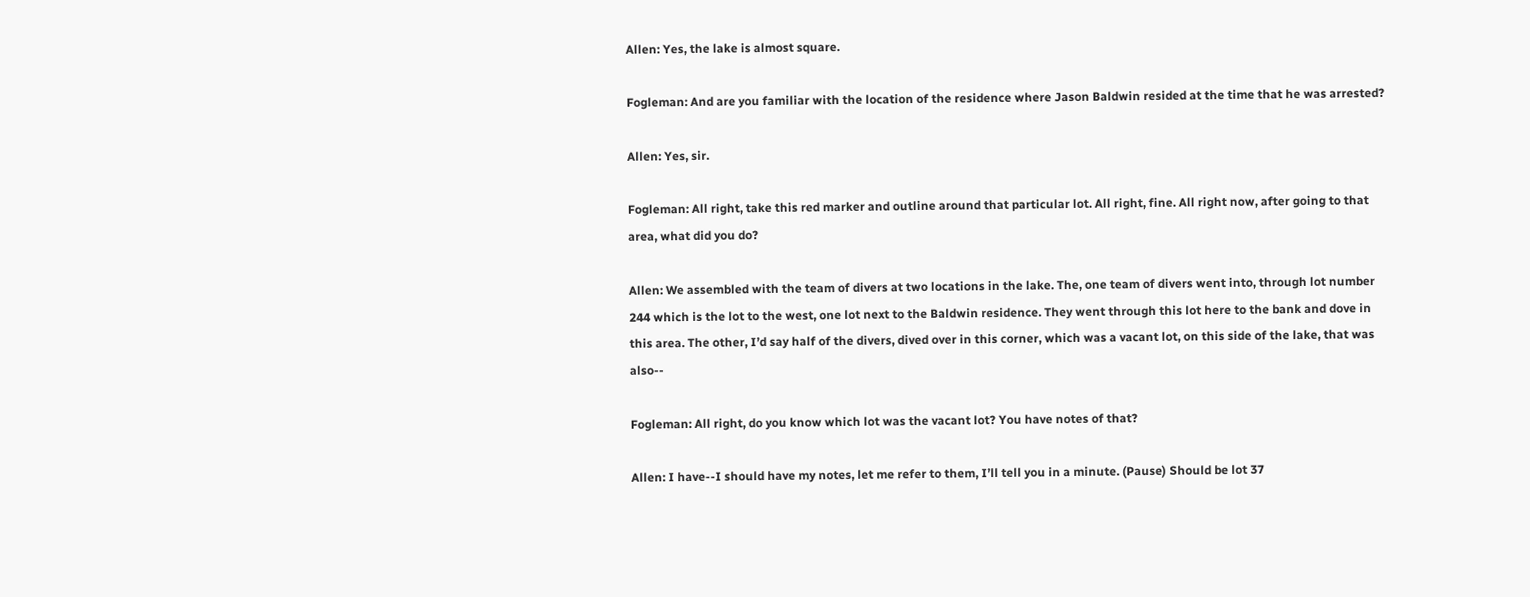Allen: Yes, the lake is almost square.

Fogleman: And are you familiar with the location of the residence where Jason Baldwin resided at the time that he was arrested?

Allen: Yes, sir.

Fogleman: All right, take this red marker and outline around that particular lot. All right, fine. All right now, after going to that area, what did you do?

Allen: We assembled with the team of divers at two locations in the lake. The, one team of divers went into, through lot number 244 which is the lot to the west, one lot next to the Baldwin residence. They went through this lot here to the bank and dove in this area. The other, I’d say half of the divers, dived over in this corner, which was a vacant lot, on this side of the lake, that was also--

Fogleman: All right, do you know which lot was the vacant lot? You have notes of that?

Allen: I have--I should have my notes, let me refer to them, I’ll tell you in a minute. (Pause) Should be lot 37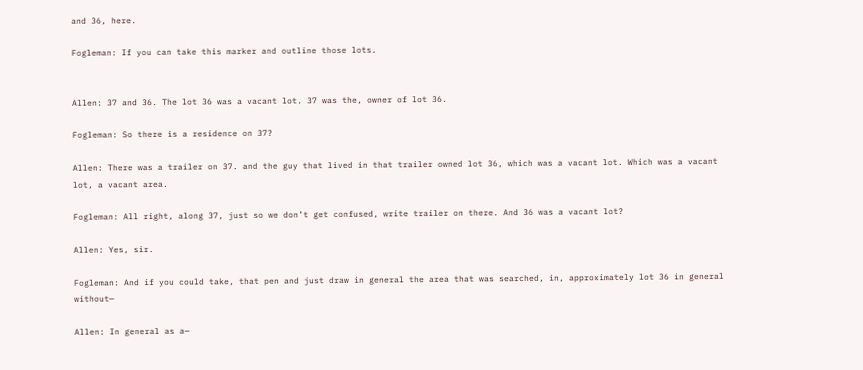and 36, here.

Fogleman: If you can take this marker and outline those lots.


Allen: 37 and 36. The lot 36 was a vacant lot. 37 was the, owner of lot 36.

Fogleman: So there is a residence on 37?

Allen: There was a trailer on 37. and the guy that lived in that trailer owned lot 36, which was a vacant lot. Which was a vacant lot, a vacant area.

Fogleman: All right, along 37, just so we don’t get confused, write trailer on there. And 36 was a vacant lot?

Allen: Yes, sir.

Fogleman: And if you could take, that pen and just draw in general the area that was searched, in, approximately lot 36 in general without—

Allen: In general as a—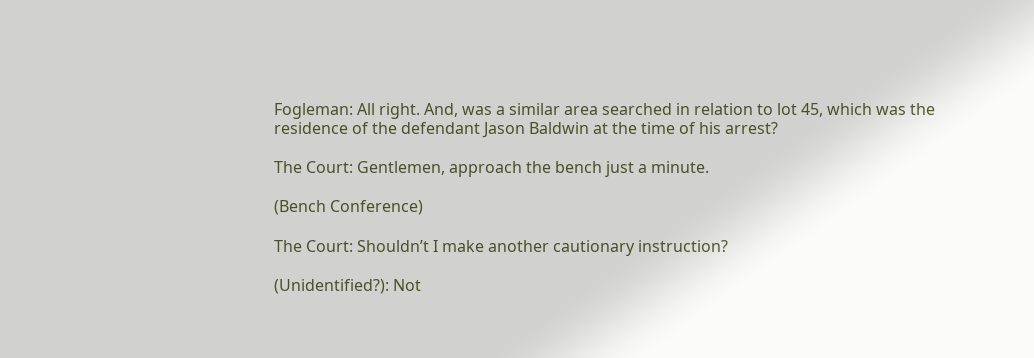Fogleman: All right. And, was a similar area searched in relation to lot 45, which was the residence of the defendant Jason Baldwin at the time of his arrest?

The Court: Gentlemen, approach the bench just a minute.

(Bench Conference)

The Court: Shouldn’t I make another cautionary instruction?

(Unidentified?): Not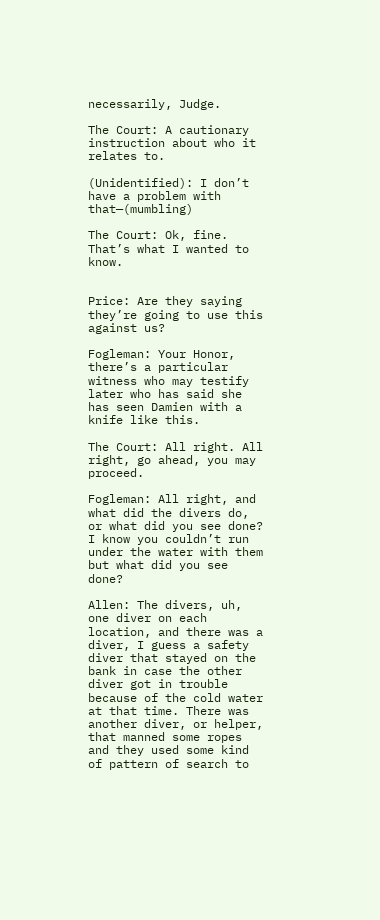necessarily, Judge.

The Court: A cautionary instruction about who it relates to.

(Unidentified): I don’t have a problem with that—(mumbling)

The Court: Ok, fine. That’s what I wanted to know.


Price: Are they saying they’re going to use this against us?

Fogleman: Your Honor, there’s a particular witness who may testify later who has said she has seen Damien with a knife like this.

The Court: All right. All right, go ahead, you may proceed.

Fogleman: All right, and what did the divers do, or what did you see done? I know you couldn’t run under the water with them but what did you see done?

Allen: The divers, uh, one diver on each location, and there was a diver, I guess a safety diver that stayed on the bank in case the other diver got in trouble because of the cold water at that time. There was another diver, or helper, that manned some ropes and they used some kind of pattern of search to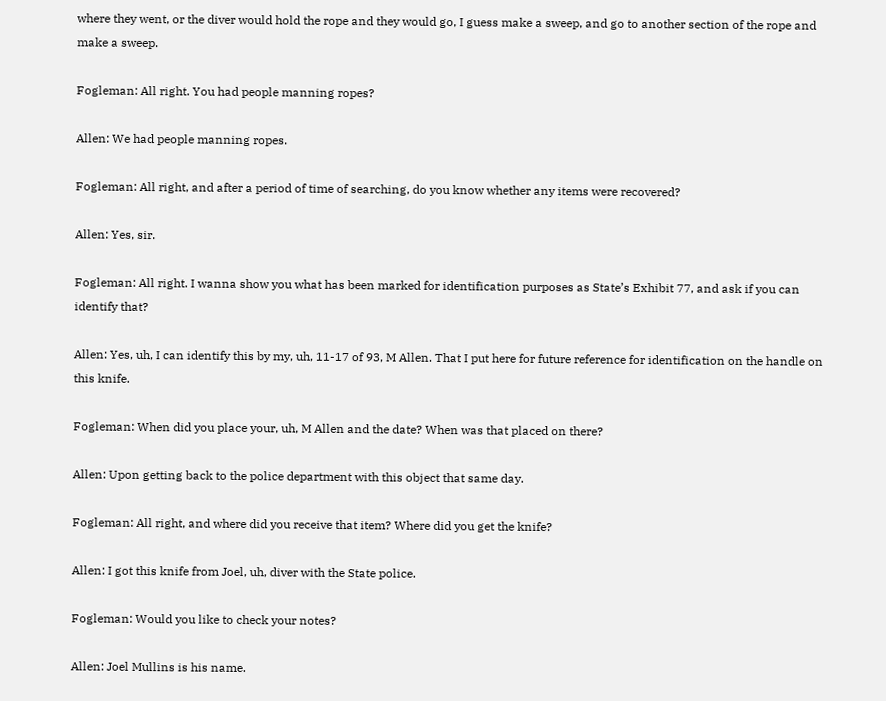where they went, or the diver would hold the rope and they would go, I guess make a sweep, and go to another section of the rope and make a sweep.

Fogleman: All right. You had people manning ropes?

Allen: We had people manning ropes.

Fogleman: All right, and after a period of time of searching, do you know whether any items were recovered?

Allen: Yes, sir.

Fogleman: All right. I wanna show you what has been marked for identification purposes as State’s Exhibit 77, and ask if you can identify that?

Allen: Yes, uh, I can identify this by my, uh, 11-17 of 93, M Allen. That I put here for future reference for identification on the handle on this knife.

Fogleman: When did you place your, uh, M Allen and the date? When was that placed on there?

Allen: Upon getting back to the police department with this object that same day.

Fogleman: All right, and where did you receive that item? Where did you get the knife?

Allen: I got this knife from Joel, uh, diver with the State police.

Fogleman: Would you like to check your notes?

Allen: Joel Mullins is his name.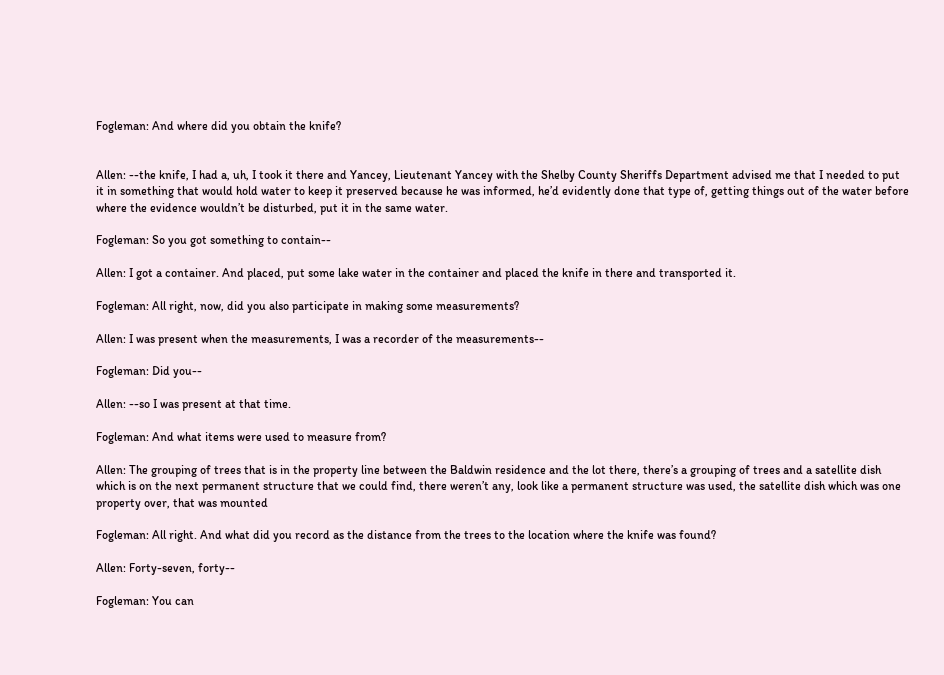Fogleman: And where did you obtain the knife?


Allen: --the knife, I had a, uh, I took it there and Yancey, Lieutenant Yancey with the Shelby County Sheriffs Department advised me that I needed to put it in something that would hold water to keep it preserved because he was informed, he’d evidently done that type of, getting things out of the water before where the evidence wouldn’t be disturbed, put it in the same water.

Fogleman: So you got something to contain--

Allen: I got a container. And placed, put some lake water in the container and placed the knife in there and transported it.

Fogleman: All right, now, did you also participate in making some measurements?

Allen: I was present when the measurements, I was a recorder of the measurements--

Fogleman: Did you--

Allen: --so I was present at that time.

Fogleman: And what items were used to measure from?

Allen: The grouping of trees that is in the property line between the Baldwin residence and the lot there, there’s a grouping of trees and a satellite dish which is on the next permanent structure that we could find, there weren’t any, look like a permanent structure was used, the satellite dish which was one property over, that was mounted

Fogleman: All right. And what did you record as the distance from the trees to the location where the knife was found?

Allen: Forty-seven, forty--

Fogleman: You can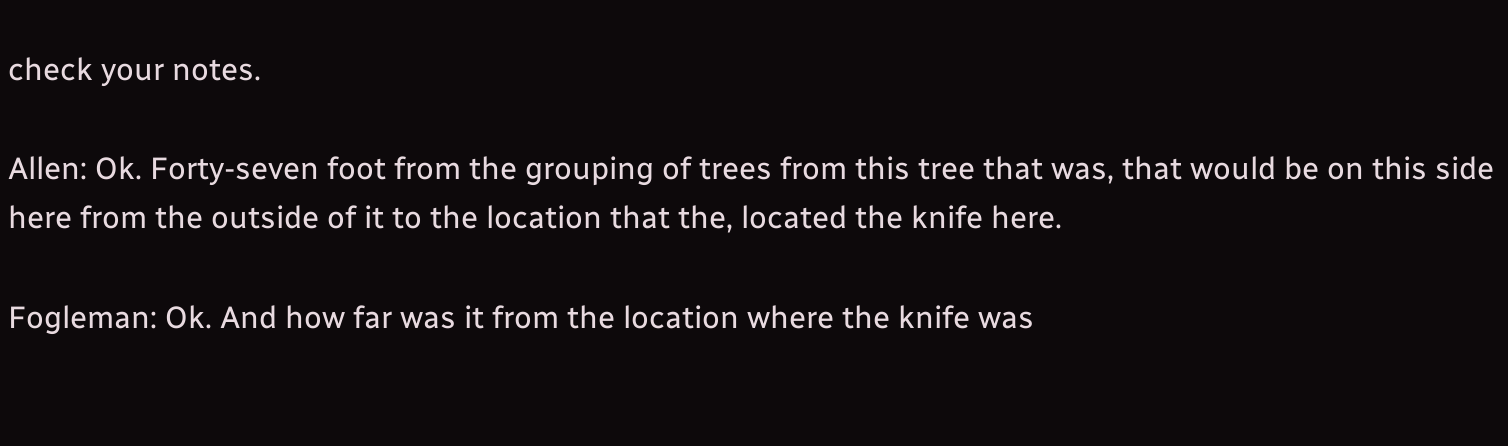check your notes.

Allen: Ok. Forty-seven foot from the grouping of trees from this tree that was, that would be on this side here from the outside of it to the location that the, located the knife here.

Fogleman: Ok. And how far was it from the location where the knife was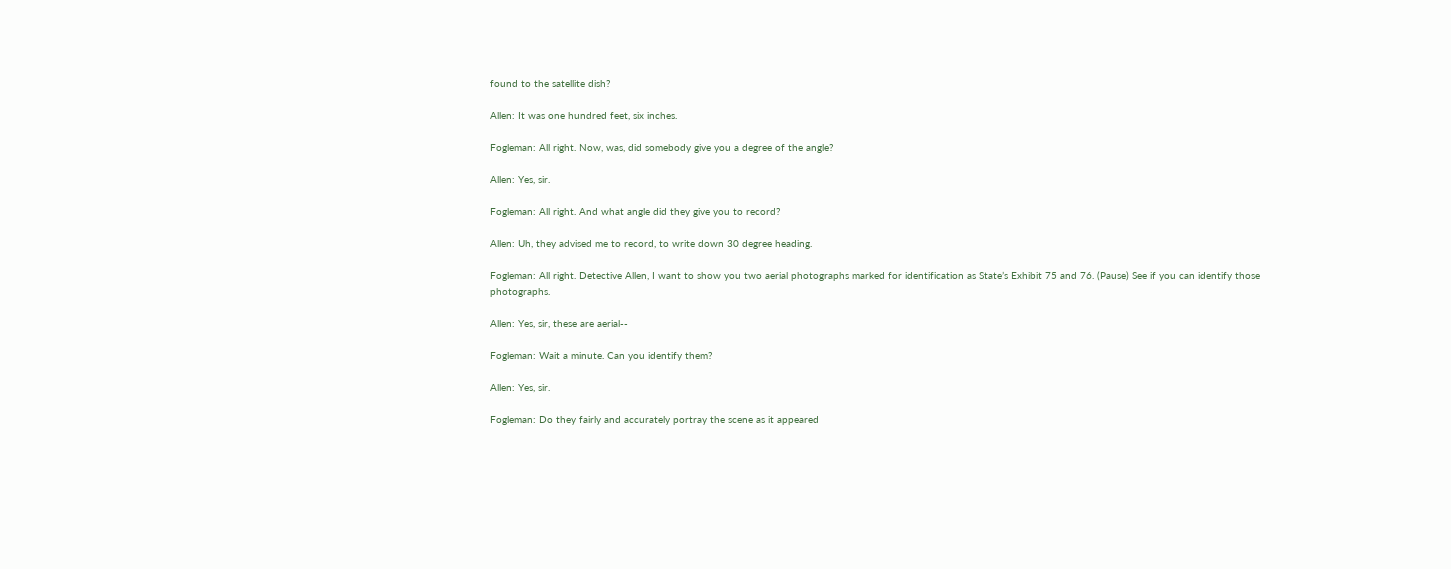found to the satellite dish?

Allen: It was one hundred feet, six inches.

Fogleman: All right. Now, was, did somebody give you a degree of the angle?

Allen: Yes, sir.

Fogleman: All right. And what angle did they give you to record?

Allen: Uh, they advised me to record, to write down 30 degree heading.

Fogleman: All right. Detective Allen, I want to show you two aerial photographs marked for identification as State’s Exhibit 75 and 76. (Pause) See if you can identify those photographs.

Allen: Yes, sir, these are aerial--

Fogleman: Wait a minute. Can you identify them?

Allen: Yes, sir.

Fogleman: Do they fairly and accurately portray the scene as it appeared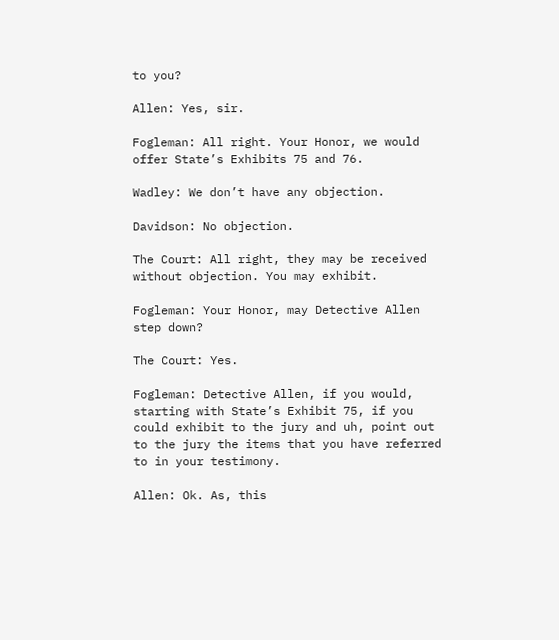to you?

Allen: Yes, sir.

Fogleman: All right. Your Honor, we would offer State’s Exhibits 75 and 76.

Wadley: We don’t have any objection.

Davidson: No objection.

The Court: All right, they may be received without objection. You may exhibit.

Fogleman: Your Honor, may Detective Allen step down?

The Court: Yes.

Fogleman: Detective Allen, if you would, starting with State’s Exhibit 75, if you could exhibit to the jury and uh, point out to the jury the items that you have referred to in your testimony.

Allen: Ok. As, this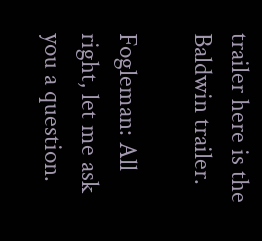trailer here is the Baldwin trailer.

Fogleman: All right, let me ask you a question.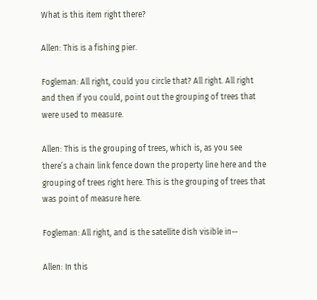What is this item right there?

Allen: This is a fishing pier.

Fogleman: All right, could you circle that? All right. All right and then if you could, point out the grouping of trees that were used to measure.

Allen: This is the grouping of trees, which is, as you see there’s a chain link fence down the property line here and the grouping of trees right here. This is the grouping of trees that was point of measure here.

Fogleman: All right, and is the satellite dish visible in--

Allen: In this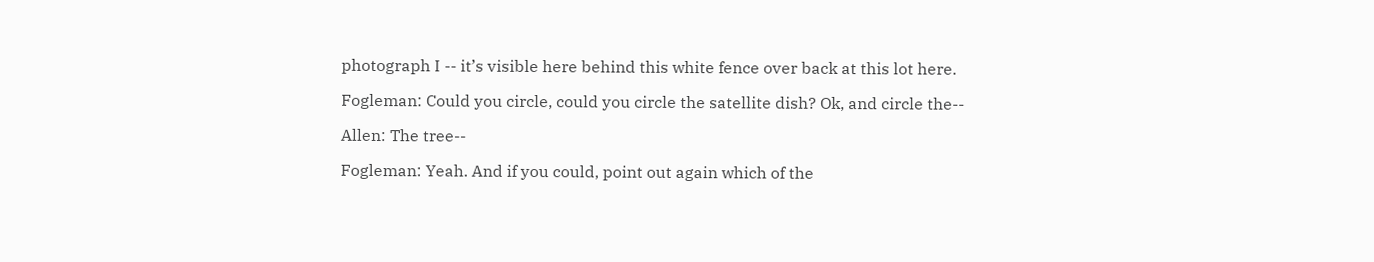photograph I -- it’s visible here behind this white fence over back at this lot here.

Fogleman: Could you circle, could you circle the satellite dish? Ok, and circle the--

Allen: The tree--

Fogleman: Yeah. And if you could, point out again which of the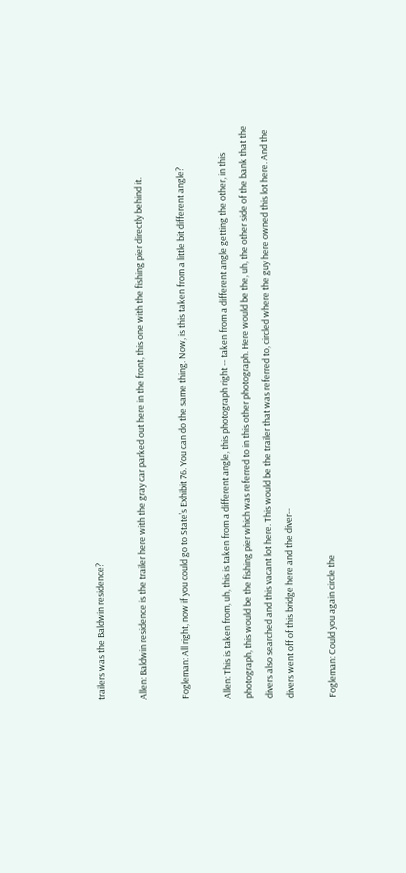trailers was the Baldwin residence?

Allen: Baldwin residence is the trailer here with the gray car parked out here in the front, this one with the fishing pier directly behind it.

Fogleman: All right, now if you could go to State’s Exhibit 76. You can do the same thing. Now, is this taken from a little bit different angle?

Allen: This is taken from, uh, this is taken from a different angle, this photograph right -- taken from a different angle getting the other, in this photograph, this would be the fishing pier which was referred to in this other photograph. Here would be the, uh, the other side of the bank that the divers also searched and this vacant lot here. This would be the trailer that was referred to, circled where the guy here owned this lot here. And the divers went off of this bridge here and the diver--

Fogleman: Could you again circle the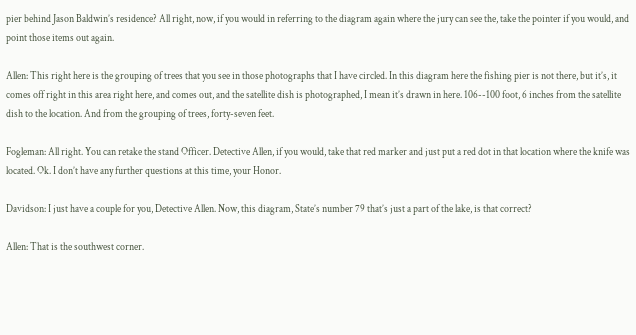pier behind Jason Baldwin’s residence? All right, now, if you would in referring to the diagram again where the jury can see the, take the pointer if you would, and point those items out again.

Allen: This right here is the grouping of trees that you see in those photographs that I have circled. In this diagram here the fishing pier is not there, but it’s, it comes off right in this area right here, and comes out, and the satellite dish is photographed, I mean it’s drawn in here. 106--100 foot, 6 inches from the satellite dish to the location. And from the grouping of trees, forty-seven feet.

Fogleman: All right. You can retake the stand Officer. Detective Allen, if you would, take that red marker and just put a red dot in that location where the knife was located. Ok. I don’t have any further questions at this time, your Honor.

Davidson: I just have a couple for you, Detective Allen. Now, this diagram, State’s number 79 that’s just a part of the lake, is that correct?

Allen: That is the southwest corner.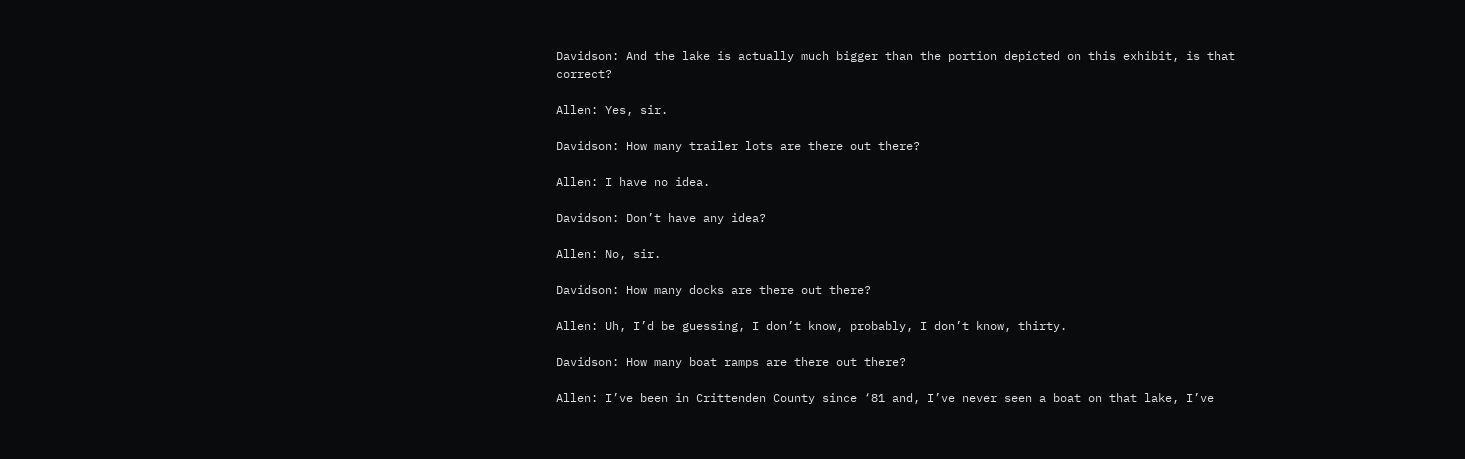Davidson: And the lake is actually much bigger than the portion depicted on this exhibit, is that correct?

Allen: Yes, sir.

Davidson: How many trailer lots are there out there?

Allen: I have no idea.

Davidson: Don’t have any idea?

Allen: No, sir.

Davidson: How many docks are there out there?

Allen: Uh, I’d be guessing, I don’t know, probably, I don’t know, thirty.

Davidson: How many boat ramps are there out there?

Allen: I’ve been in Crittenden County since ‘81 and, I’ve never seen a boat on that lake, I’ve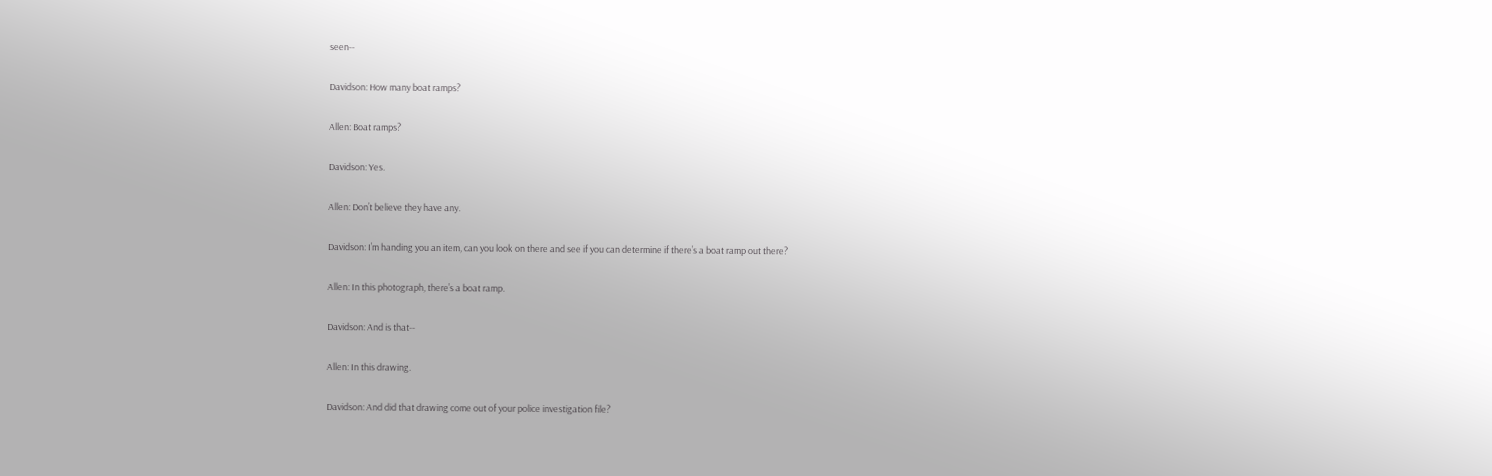seen--

Davidson: How many boat ramps?

Allen: Boat ramps?

Davidson: Yes.

Allen: Don’t believe they have any.

Davidson: I’m handing you an item, can you look on there and see if you can determine if there’s a boat ramp out there?

Allen: In this photograph, there’s a boat ramp.

Davidson: And is that--

Allen: In this drawing.

Davidson: And did that drawing come out of your police investigation file?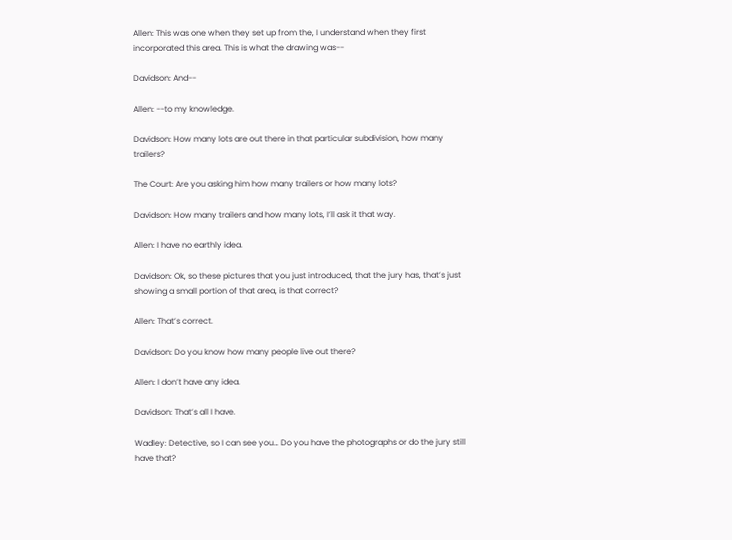Allen: This was one when they set up from the, I understand when they first incorporated this area. This is what the drawing was--

Davidson: And--

Allen: --to my knowledge.

Davidson: How many lots are out there in that particular subdivision, how many trailers?

The Court: Are you asking him how many trailers or how many lots?

Davidson: How many trailers and how many lots, I’ll ask it that way.

Allen: I have no earthly idea.

Davidson: Ok, so these pictures that you just introduced, that the jury has, that’s just showing a small portion of that area, is that correct?

Allen: That’s correct.

Davidson: Do you know how many people live out there?

Allen: I don’t have any idea.

Davidson: That’s all I have.

Wadley: Detective, so I can see you… Do you have the photographs or do the jury still have that?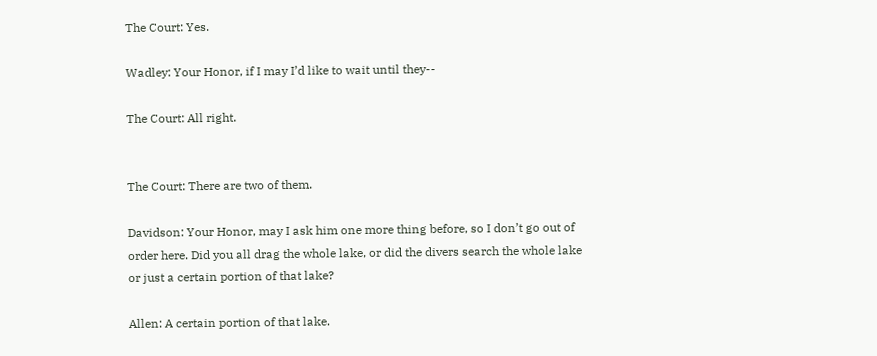The Court: Yes.

Wadley: Your Honor, if I may I’d like to wait until they--

The Court: All right.


The Court: There are two of them.

Davidson: Your Honor, may I ask him one more thing before, so I don’t go out of order here. Did you all drag the whole lake, or did the divers search the whole lake or just a certain portion of that lake?

Allen: A certain portion of that lake.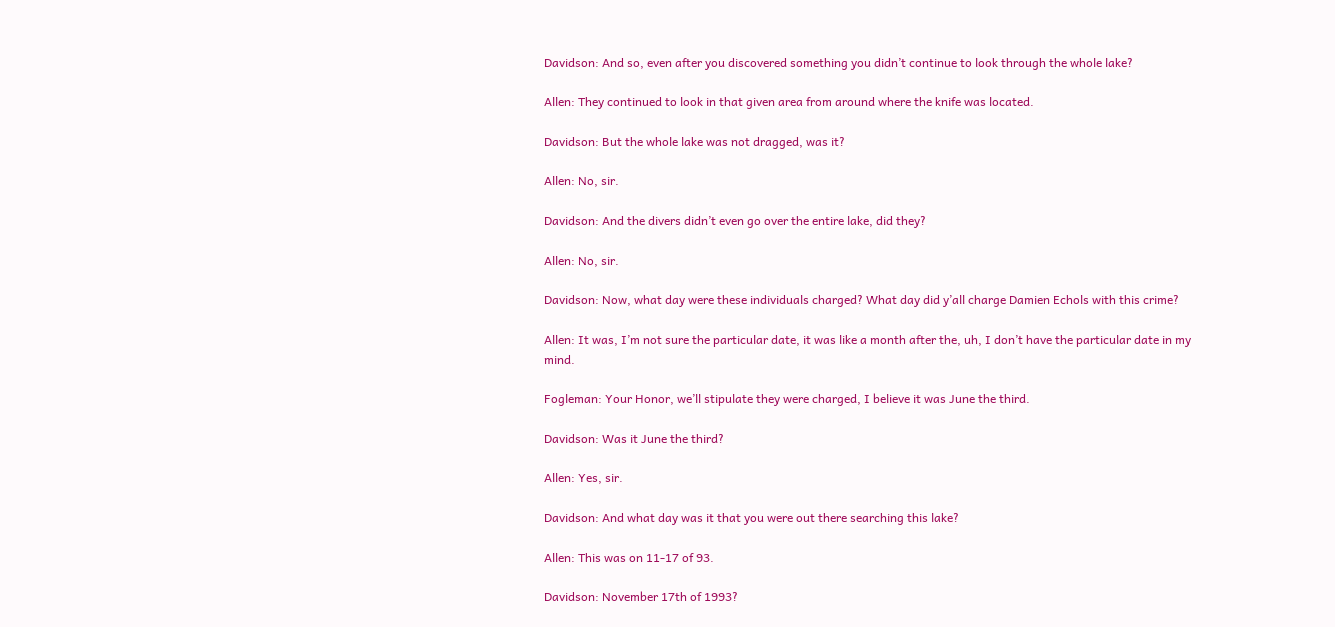Davidson: And so, even after you discovered something you didn’t continue to look through the whole lake?

Allen: They continued to look in that given area from around where the knife was located.

Davidson: But the whole lake was not dragged, was it?

Allen: No, sir.

Davidson: And the divers didn’t even go over the entire lake, did they?

Allen: No, sir.

Davidson: Now, what day were these individuals charged? What day did y’all charge Damien Echols with this crime?

Allen: It was, I’m not sure the particular date, it was like a month after the, uh, I don’t have the particular date in my mind.

Fogleman: Your Honor, we’ll stipulate they were charged, I believe it was June the third.

Davidson: Was it June the third?

Allen: Yes, sir.

Davidson: And what day was it that you were out there searching this lake?

Allen: This was on 11-17 of 93.

Davidson: November 17th of 1993?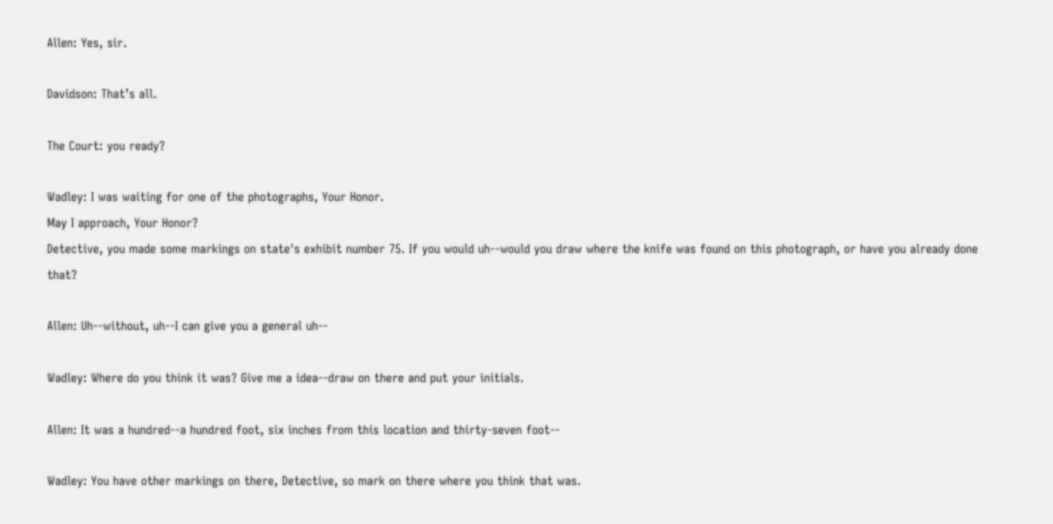Allen: Yes, sir.

Davidson: That’s all.

The Court: you ready?

Wadley: I was waiting for one of the photographs, Your Honor.
May I approach, Your Honor?
Detective, you made some markings on state's exhibit number 75. If you would uh--would you draw where the knife was found on this photograph, or have you already done that?

Allen: Uh--without, uh--I can give you a general uh--

Wadley: Where do you think it was? Give me a idea--draw on there and put your initials.

Allen: It was a hundred--a hundred foot, six inches from this location and thirty-seven foot--

Wadley: You have other markings on there, Detective, so mark on there where you think that was.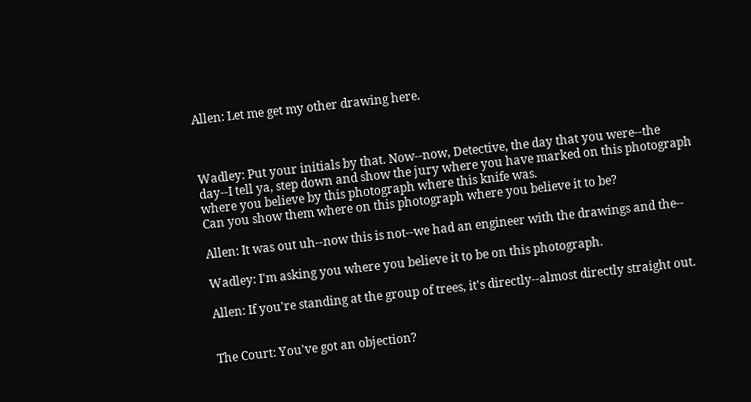Allen: Let me get my other drawing here.



Wadley: Put your initials by that. Now--now, Detective, the day that you were--the day--I tell ya, step down and show the jury where you have marked on this photograph where you believe by this photograph where this knife was.
Can you show them where on this photograph where you believe it to be?

Allen: It was out uh--now this is not--we had an engineer with the drawings and the--

Wadley: I'm asking you where you believe it to be on this photograph.

Allen: If you're standing at the group of trees, it's directly--almost directly straight out.


The Court: You've got an objection?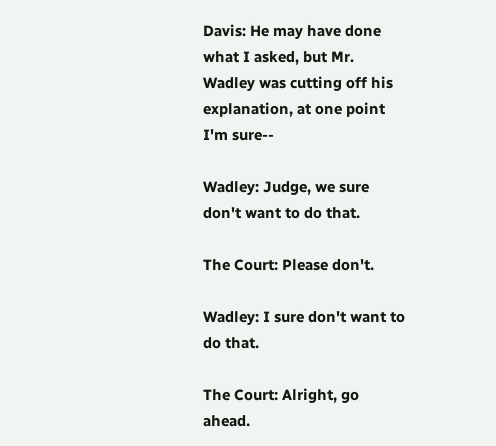Davis: He may have done what I asked, but Mr. Wadley was cutting off his explanation, at one point I'm sure--

Wadley: Judge, we sure don't want to do that.

The Court: Please don't.

Wadley: I sure don't want to do that.

The Court: Alright, go ahead.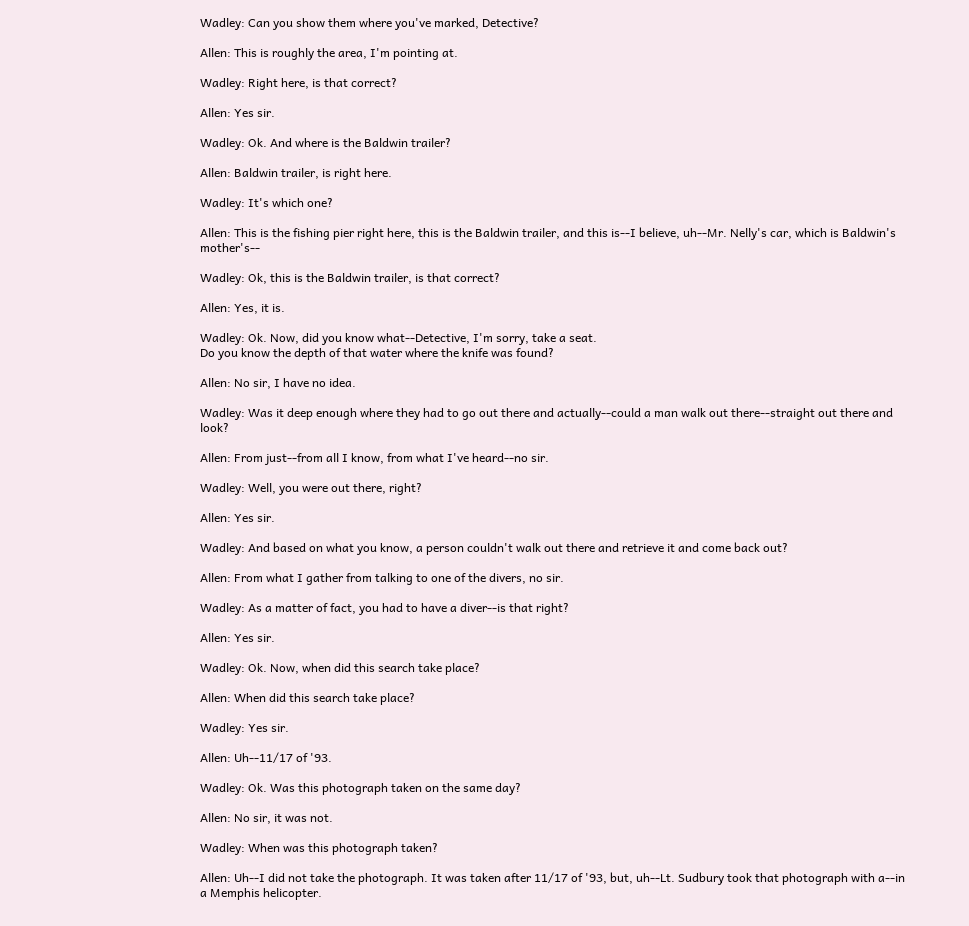Wadley: Can you show them where you've marked, Detective?

Allen: This is roughly the area, I'm pointing at.

Wadley: Right here, is that correct?

Allen: Yes sir.

Wadley: Ok. And where is the Baldwin trailer?

Allen: Baldwin trailer, is right here.

Wadley: It's which one?

Allen: This is the fishing pier right here, this is the Baldwin trailer, and this is--I believe, uh--Mr. Nelly's car, which is Baldwin's mother's--

Wadley: Ok, this is the Baldwin trailer, is that correct?

Allen: Yes, it is.

Wadley: Ok. Now, did you know what--Detective, I'm sorry, take a seat.
Do you know the depth of that water where the knife was found?

Allen: No sir, I have no idea.

Wadley: Was it deep enough where they had to go out there and actually--could a man walk out there--straight out there and look?

Allen: From just--from all I know, from what I've heard--no sir.

Wadley: Well, you were out there, right?

Allen: Yes sir.

Wadley: And based on what you know, a person couldn't walk out there and retrieve it and come back out?

Allen: From what I gather from talking to one of the divers, no sir.

Wadley: As a matter of fact, you had to have a diver--is that right?

Allen: Yes sir.

Wadley: Ok. Now, when did this search take place?

Allen: When did this search take place?

Wadley: Yes sir.

Allen: Uh--11/17 of '93.

Wadley: Ok. Was this photograph taken on the same day?

Allen: No sir, it was not.

Wadley: When was this photograph taken?

Allen: Uh--I did not take the photograph. It was taken after 11/17 of '93, but, uh--Lt. Sudbury took that photograph with a--in a Memphis helicopter.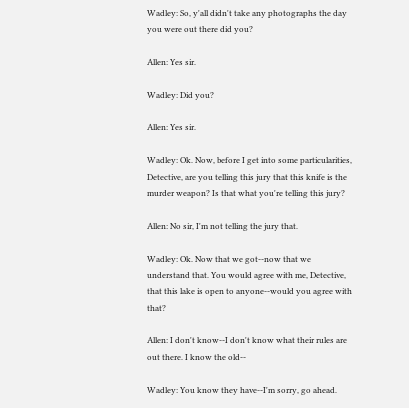Wadley: So, y'all didn't take any photographs the day you were out there did you?

Allen: Yes sir.

Wadley: Did you?

Allen: Yes sir.

Wadley: Ok. Now, before I get into some particularities, Detective, are you telling this jury that this knife is the murder weapon? Is that what you're telling this jury?

Allen: No sir, I'm not telling the jury that.

Wadley: Ok. Now that we got--now that we understand that. You would agree with me, Detective, that this lake is open to anyone--would you agree with that?

Allen: I don't know--I don't know what their rules are out there. I know the old--

Wadley: You know they have--I'm sorry, go ahead.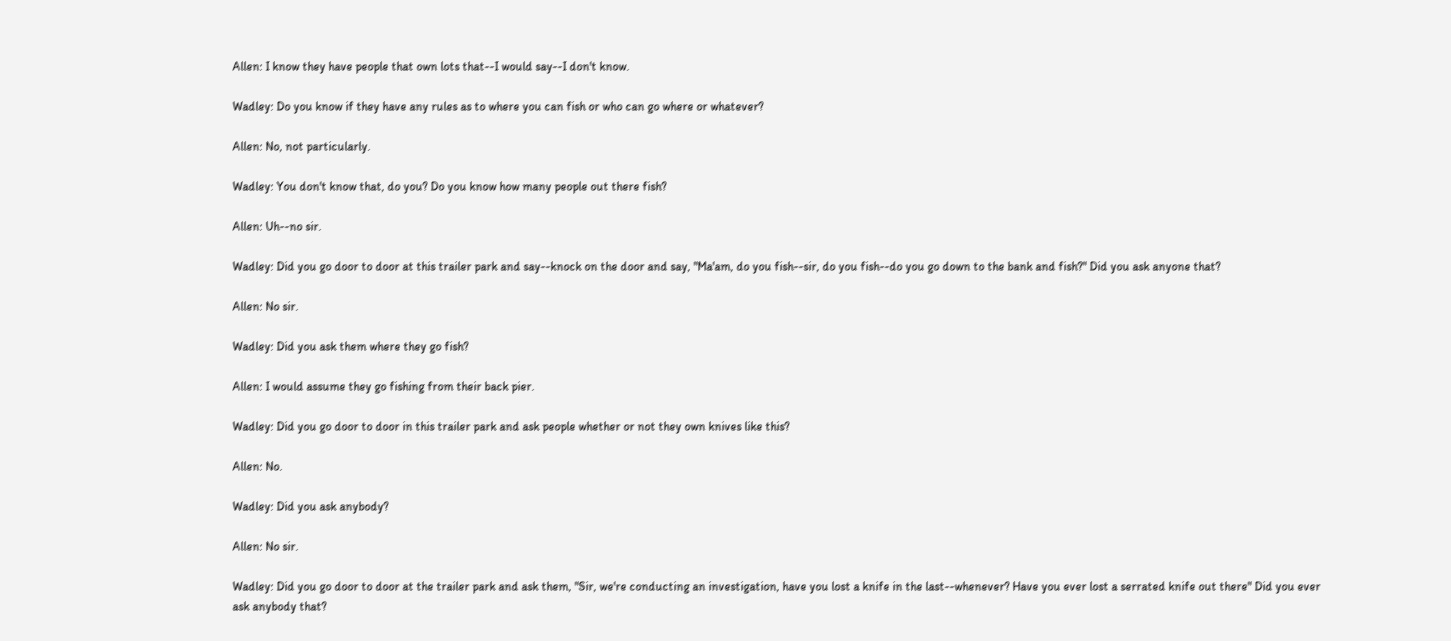Allen: I know they have people that own lots that--I would say--I don't know.

Wadley: Do you know if they have any rules as to where you can fish or who can go where or whatever?

Allen: No, not particularly.

Wadley: You don't know that, do you? Do you know how many people out there fish?

Allen: Uh--no sir.

Wadley: Did you go door to door at this trailer park and say--knock on the door and say, "Ma'am, do you fish--sir, do you fish--do you go down to the bank and fish?" Did you ask anyone that?

Allen: No sir.

Wadley: Did you ask them where they go fish?

Allen: I would assume they go fishing from their back pier.

Wadley: Did you go door to door in this trailer park and ask people whether or not they own knives like this?

Allen: No.

Wadley: Did you ask anybody?

Allen: No sir.

Wadley: Did you go door to door at the trailer park and ask them, "Sir, we're conducting an investigation, have you lost a knife in the last--whenever? Have you ever lost a serrated knife out there" Did you ever ask anybody that?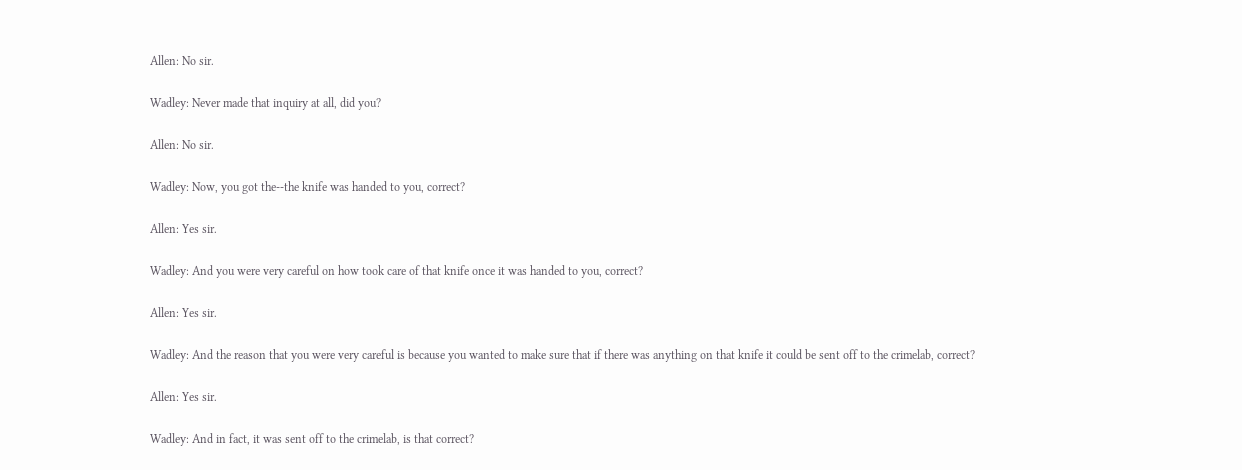Allen: No sir.

Wadley: Never made that inquiry at all, did you?

Allen: No sir.

Wadley: Now, you got the--the knife was handed to you, correct?

Allen: Yes sir.

Wadley: And you were very careful on how took care of that knife once it was handed to you, correct?

Allen: Yes sir.

Wadley: And the reason that you were very careful is because you wanted to make sure that if there was anything on that knife it could be sent off to the crimelab, correct?

Allen: Yes sir.

Wadley: And in fact, it was sent off to the crimelab, is that correct?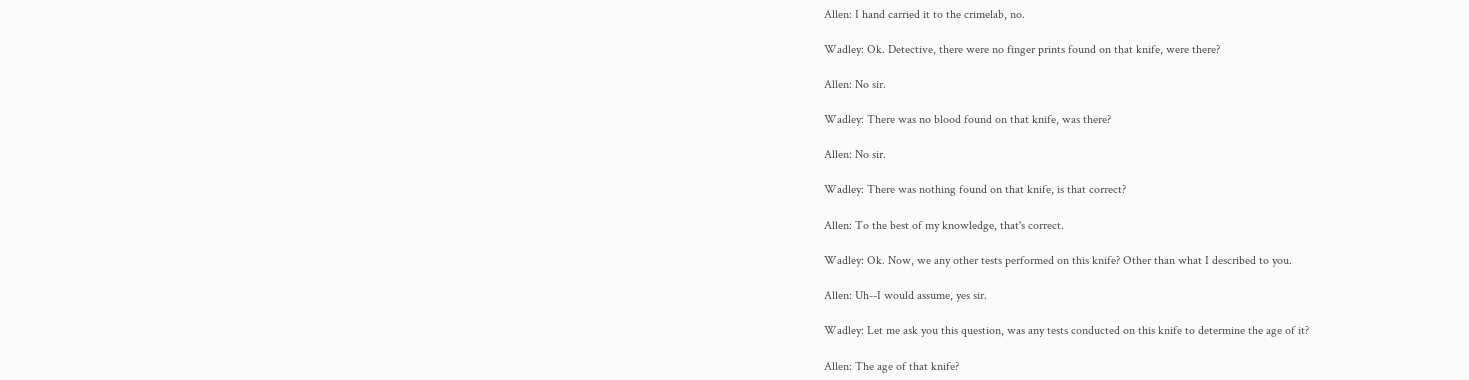Allen: I hand carried it to the crimelab, no.

Wadley: Ok. Detective, there were no finger prints found on that knife, were there?

Allen: No sir.

Wadley: There was no blood found on that knife, was there?

Allen: No sir.

Wadley: There was nothing found on that knife, is that correct?

Allen: To the best of my knowledge, that's correct.

Wadley: Ok. Now, we any other tests performed on this knife? Other than what I described to you.

Allen: Uh--I would assume, yes sir.

Wadley: Let me ask you this question, was any tests conducted on this knife to determine the age of it?

Allen: The age of that knife?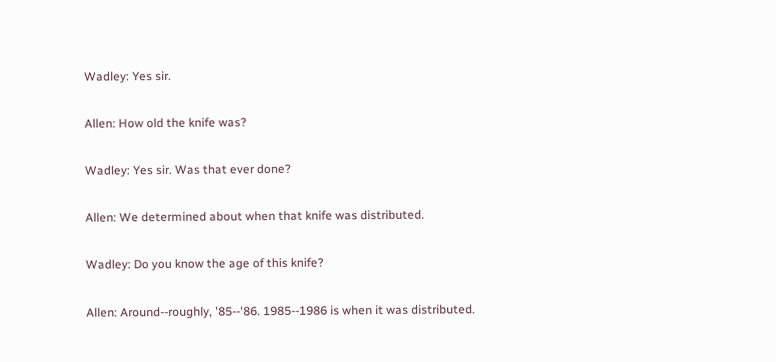Wadley: Yes sir.

Allen: How old the knife was?

Wadley: Yes sir. Was that ever done?

Allen: We determined about when that knife was distributed.

Wadley: Do you know the age of this knife?

Allen: Around--roughly, '85--'86. 1985--1986 is when it was distributed.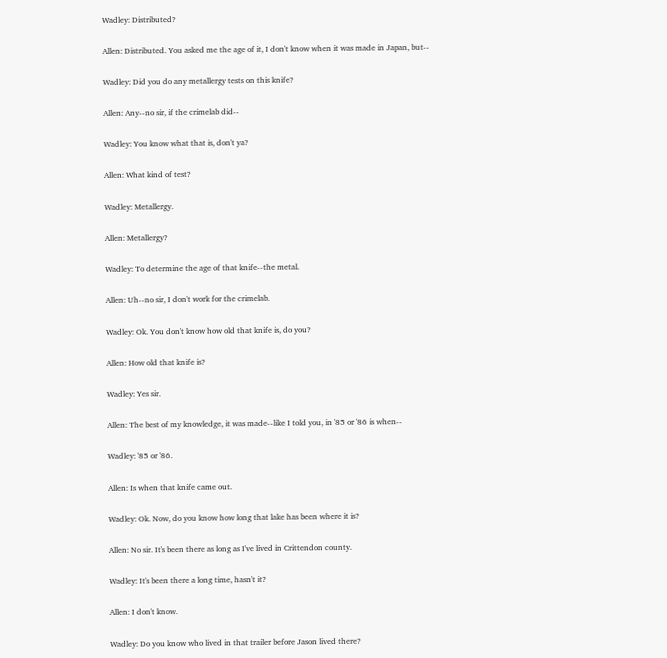Wadley: Distributed?

Allen: Distributed. You asked me the age of it, I don't know when it was made in Japan, but--

Wadley: Did you do any metallergy tests on this knife?

Allen: Any--no sir, if the crimelab did--

Wadley: You know what that is, don't ya?

Allen: What kind of test?

Wadley: Metallergy.

Allen: Metallergy?

Wadley: To determine the age of that knife--the metal.

Allen: Uh--no sir, I don't work for the crimelab.

Wadley: Ok. You don't know how old that knife is, do you?

Allen: How old that knife is?

Wadley: Yes sir.

Allen: The best of my knowledge, it was made--like I told you, in '85 or '86 is when--

Wadley: '85 or '86.

Allen: Is when that knife came out.

Wadley: Ok. Now, do you know how long that lake has been where it is?

Allen: No sir. It's been there as long as I've lived in Crittendon county.

Wadley: It's been there a long time, hasn't it?

Allen: I don't know.

Wadley: Do you know who lived in that trailer before Jason lived there?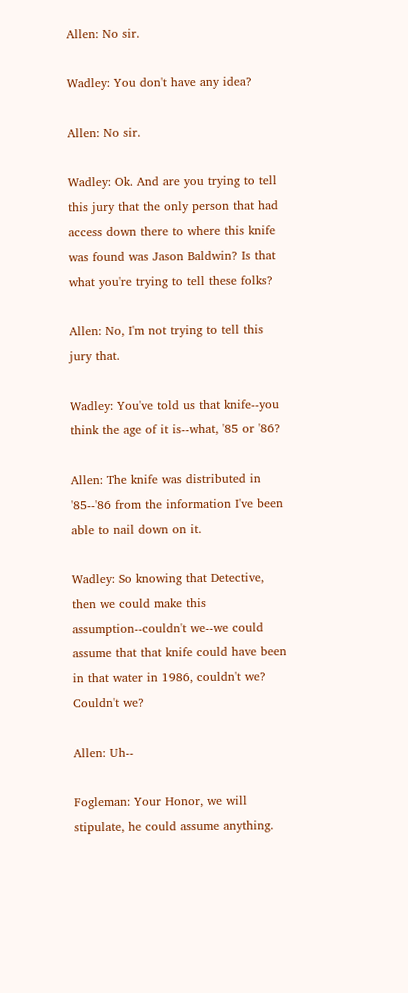Allen: No sir.

Wadley: You don't have any idea?

Allen: No sir.

Wadley: Ok. And are you trying to tell this jury that the only person that had access down there to where this knife was found was Jason Baldwin? Is that what you're trying to tell these folks?

Allen: No, I'm not trying to tell this jury that.

Wadley: You've told us that knife--you think the age of it is--what, '85 or '86?

Allen: The knife was distributed in '85--'86 from the information I've been able to nail down on it.

Wadley: So knowing that Detective, then we could make this assumption--couldn't we--we could assume that that knife could have been in that water in 1986, couldn't we? Couldn't we?

Allen: Uh--

Fogleman: Your Honor, we will stipulate, he could assume anything.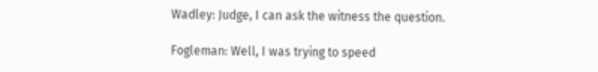Wadley: Judge, I can ask the witness the question.

Fogleman: Well, I was trying to speed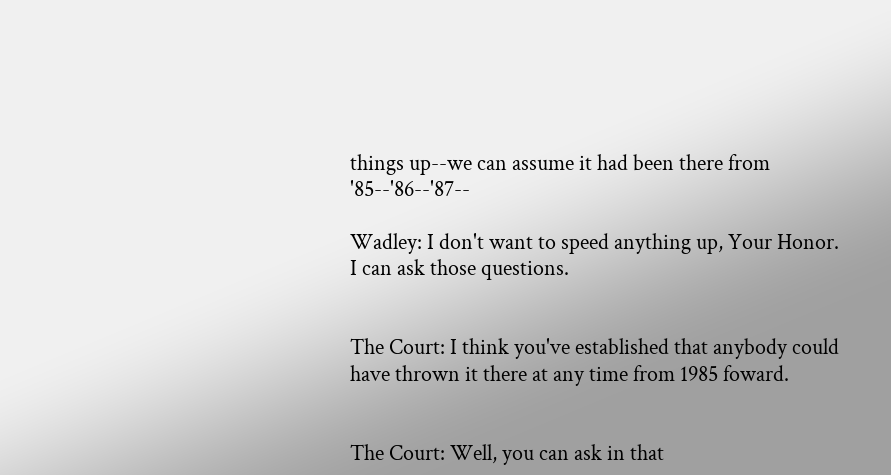things up--we can assume it had been there from '85--'86--'87--

Wadley: I don't want to speed anything up, Your Honor. I can ask those questions.


The Court: I think you've established that anybody could have thrown it there at any time from 1985 foward.


The Court: Well, you can ask in that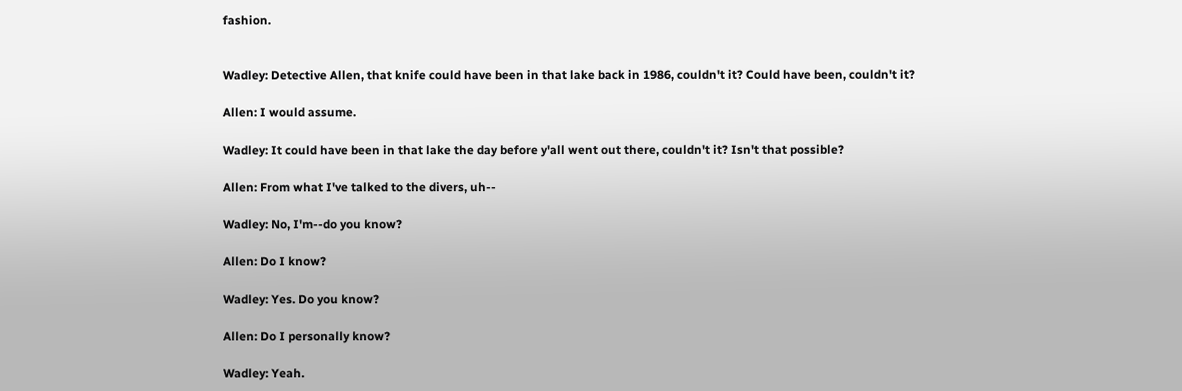fashion.


Wadley: Detective Allen, that knife could have been in that lake back in 1986, couldn't it? Could have been, couldn't it?

Allen: I would assume.

Wadley: It could have been in that lake the day before y'all went out there, couldn't it? Isn't that possible?

Allen: From what I've talked to the divers, uh--

Wadley: No, I'm--do you know?

Allen: Do I know?

Wadley: Yes. Do you know?

Allen: Do I personally know?

Wadley: Yeah.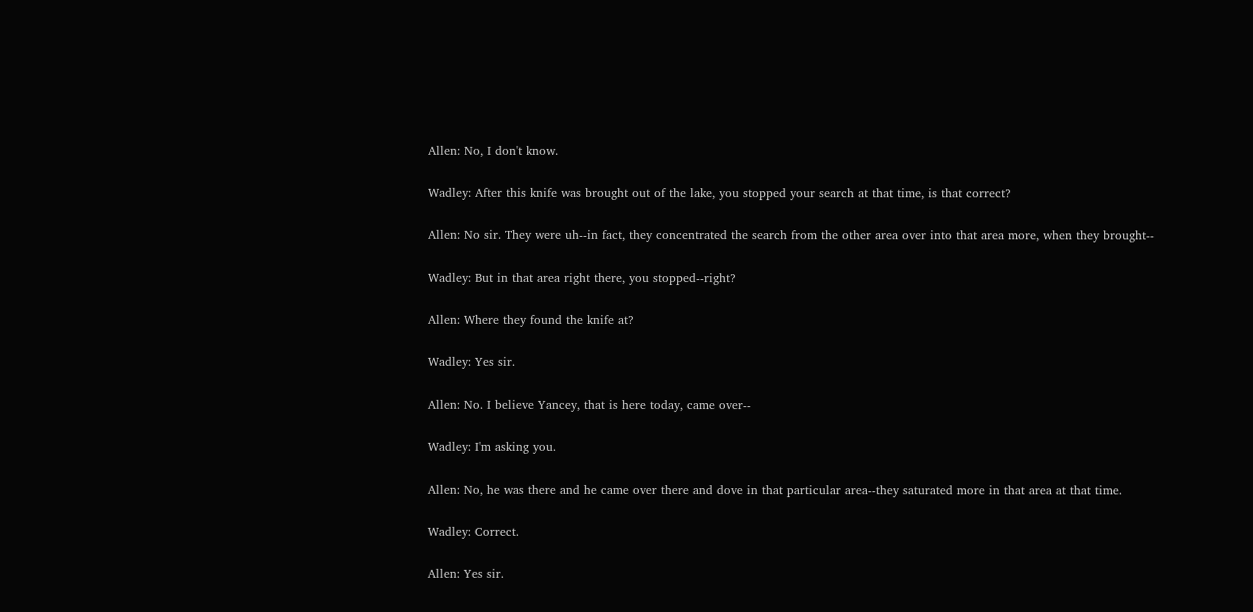Allen: No, I don't know.

Wadley: After this knife was brought out of the lake, you stopped your search at that time, is that correct?

Allen: No sir. They were uh--in fact, they concentrated the search from the other area over into that area more, when they brought--

Wadley: But in that area right there, you stopped--right?

Allen: Where they found the knife at?

Wadley: Yes sir.

Allen: No. I believe Yancey, that is here today, came over--

Wadley: I'm asking you.

Allen: No, he was there and he came over there and dove in that particular area--they saturated more in that area at that time.

Wadley: Correct.

Allen: Yes sir.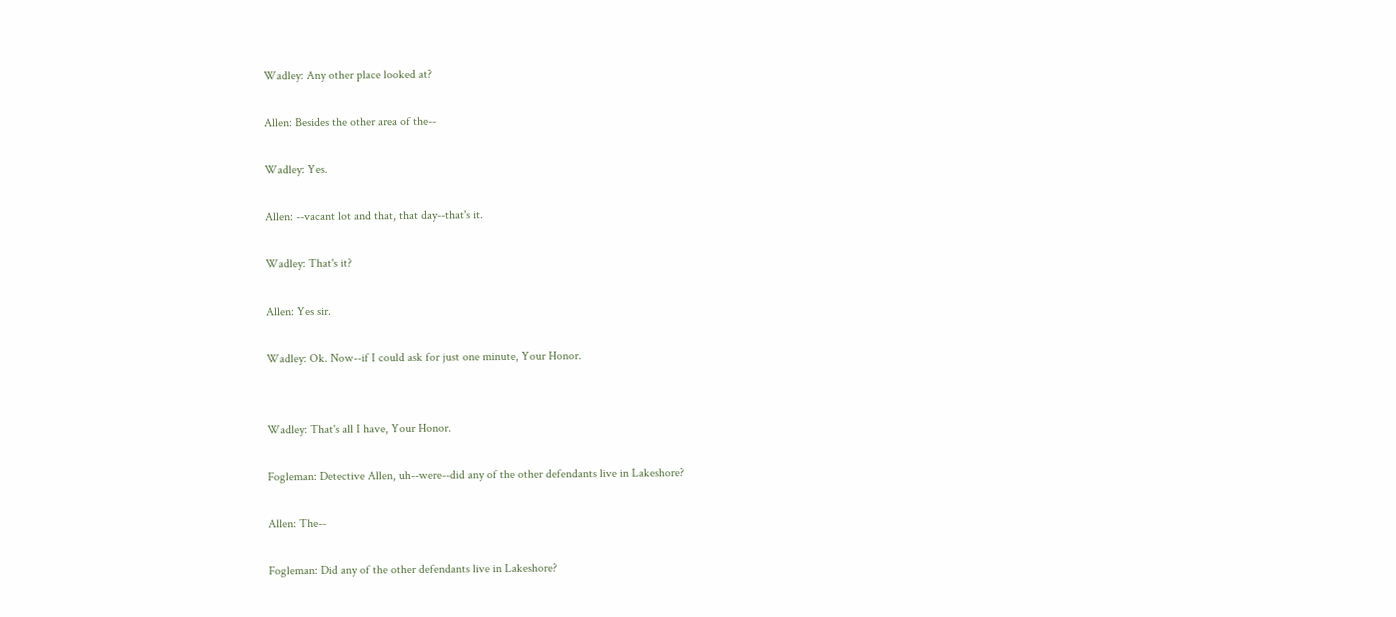Wadley: Any other place looked at?

Allen: Besides the other area of the--

Wadley: Yes.

Allen: --vacant lot and that, that day--that's it.

Wadley: That's it?

Allen: Yes sir.

Wadley: Ok. Now--if I could ask for just one minute, Your Honor.


Wadley: That's all I have, Your Honor.

Fogleman: Detective Allen, uh--were--did any of the other defendants live in Lakeshore?

Allen: The--

Fogleman: Did any of the other defendants live in Lakeshore?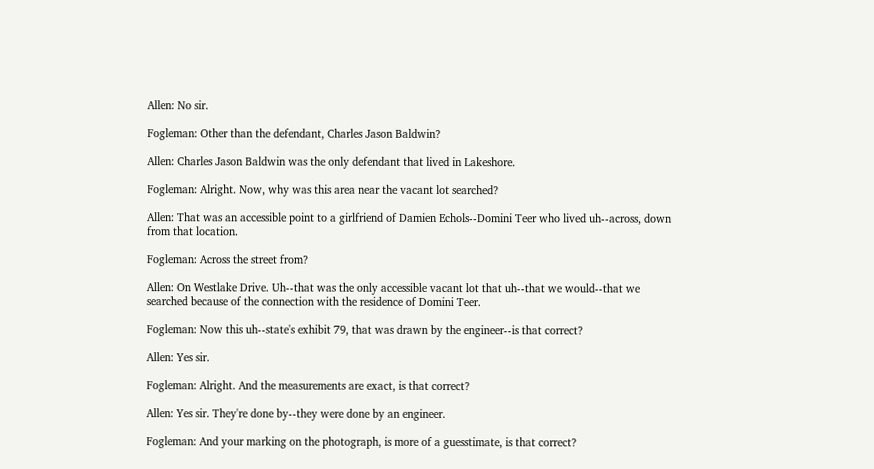Allen: No sir.

Fogleman: Other than the defendant, Charles Jason Baldwin?

Allen: Charles Jason Baldwin was the only defendant that lived in Lakeshore.

Fogleman: Alright. Now, why was this area near the vacant lot searched?

Allen: That was an accessible point to a girlfriend of Damien Echols--Domini Teer who lived uh--across, down from that location.

Fogleman: Across the street from?

Allen: On Westlake Drive. Uh--that was the only accessible vacant lot that uh--that we would--that we searched because of the connection with the residence of Domini Teer.

Fogleman: Now this uh--state's exhibit 79, that was drawn by the engineer--is that correct?

Allen: Yes sir.

Fogleman: Alright. And the measurements are exact, is that correct?

Allen: Yes sir. They're done by--they were done by an engineer.

Fogleman: And your marking on the photograph, is more of a guesstimate, is that correct?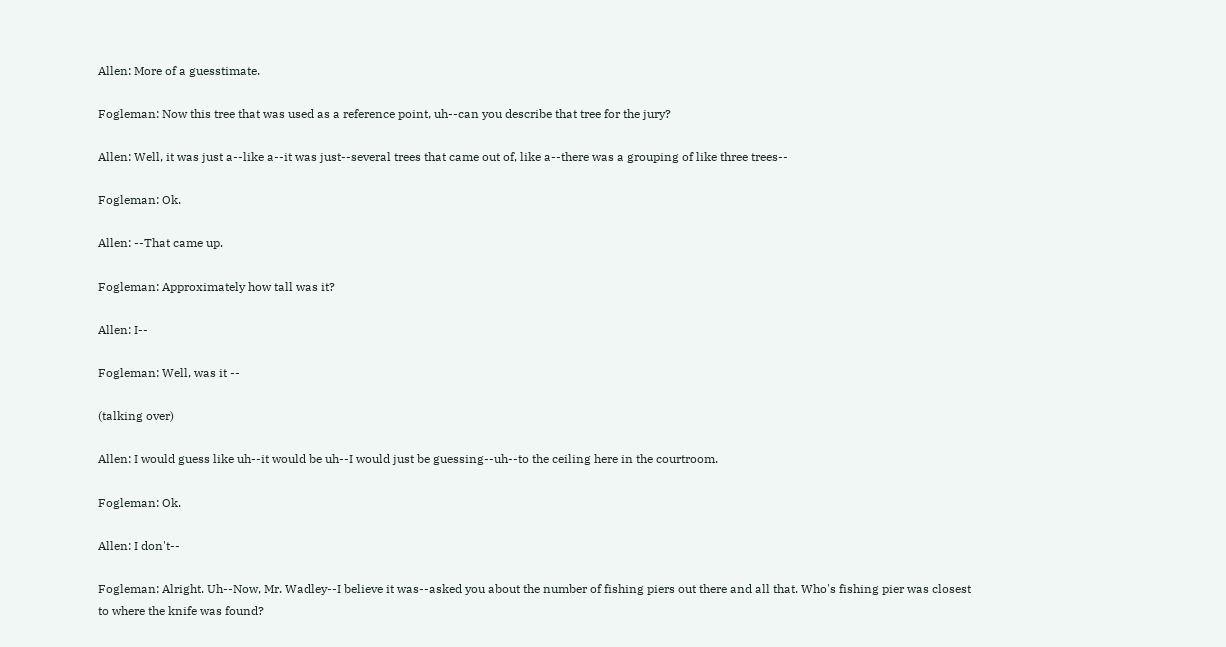Allen: More of a guesstimate.

Fogleman: Now this tree that was used as a reference point, uh--can you describe that tree for the jury?

Allen: Well, it was just a--like a--it was just--several trees that came out of, like a--there was a grouping of like three trees--

Fogleman: Ok.

Allen: --That came up.

Fogleman: Approximately how tall was it?

Allen: I--

Fogleman: Well, was it --

(talking over)

Allen: I would guess like uh--it would be uh--I would just be guessing--uh--to the ceiling here in the courtroom.

Fogleman: Ok.

Allen: I don't--

Fogleman: Alright. Uh--Now, Mr. Wadley--I believe it was--asked you about the number of fishing piers out there and all that. Who's fishing pier was closest to where the knife was found?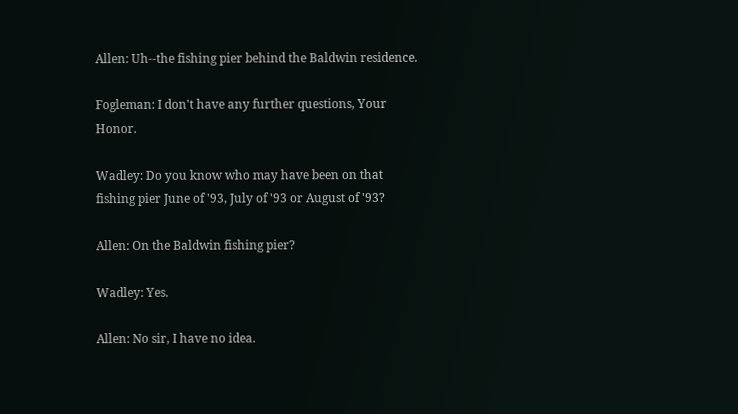Allen: Uh--the fishing pier behind the Baldwin residence.

Fogleman: I don't have any further questions, Your Honor.

Wadley: Do you know who may have been on that fishing pier June of '93, July of '93 or August of '93?

Allen: On the Baldwin fishing pier?

Wadley: Yes.

Allen: No sir, I have no idea.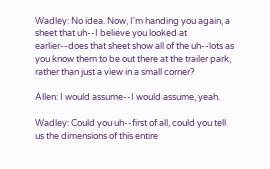Wadley: No idea. Now, I'm handing you again, a sheet that uh--I believe you looked at earlier--does that sheet show all of the uh--lots as you know them to be out there at the trailer park, rather than just a view in a small corner?

Allen: I would assume--I would assume, yeah.

Wadley: Could you uh--first of all, could you tell us the dimensions of this entire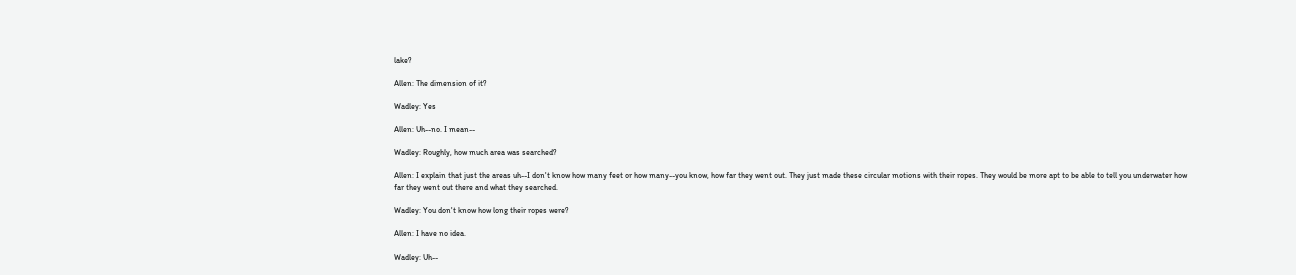lake?

Allen: The dimension of it?

Wadley: Yes

Allen: Uh--no. I mean--

Wadley: Roughly, how much area was searched?

Allen: I explain that just the areas uh--I don't know how many feet or how many--you know, how far they went out. They just made these circular motions with their ropes. They would be more apt to be able to tell you underwater how far they went out there and what they searched.

Wadley: You don't know how long their ropes were?

Allen: I have no idea.

Wadley: Uh--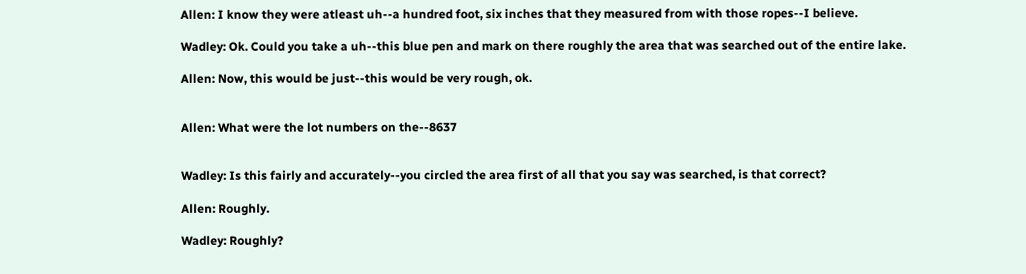Allen: I know they were atleast uh--a hundred foot, six inches that they measured from with those ropes--I believe.

Wadley: Ok. Could you take a uh--this blue pen and mark on there roughly the area that was searched out of the entire lake.

Allen: Now, this would be just--this would be very rough, ok.


Allen: What were the lot numbers on the--8637


Wadley: Is this fairly and accurately--you circled the area first of all that you say was searched, is that correct?

Allen: Roughly.

Wadley: Roughly?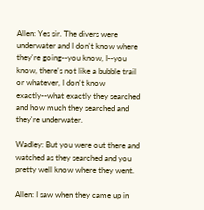Allen: Yes sir. The divers were underwater and I don't know where they're going--you know, I--you know, there's not like a bubble trail or whatever, I don't know exactly--what exactly they searched and how much they searched and they're underwater.

Wadley: But you were out there and watched as they searched and you pretty well know where they went.

Allen: I saw when they came up in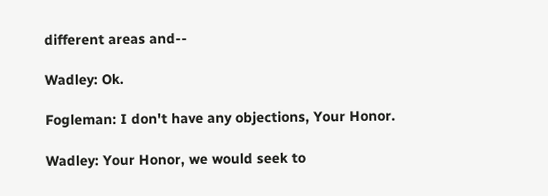different areas and--

Wadley: Ok.

Fogleman: I don't have any objections, Your Honor.

Wadley: Your Honor, we would seek to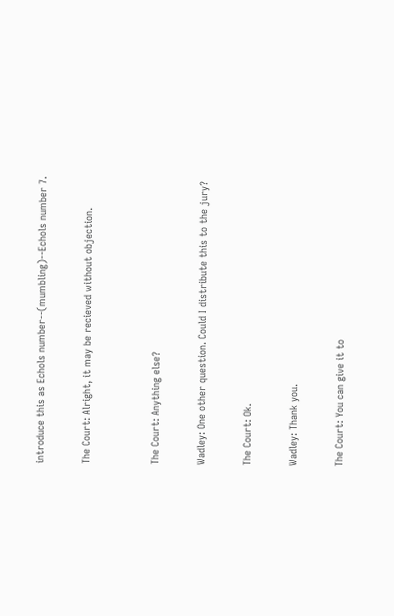introduce this as Echols number--(mumbling)--Echols number 7.

The Court: Alright, it may be recieved without objection.


The Court: Anything else?

Wadley: One other question. Could I distribute this to the jury?

The Court: Ok.

Wadley: Thank you.

The Court: You can give it to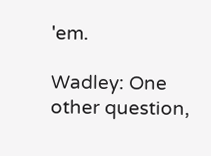'em.

Wadley: One other question,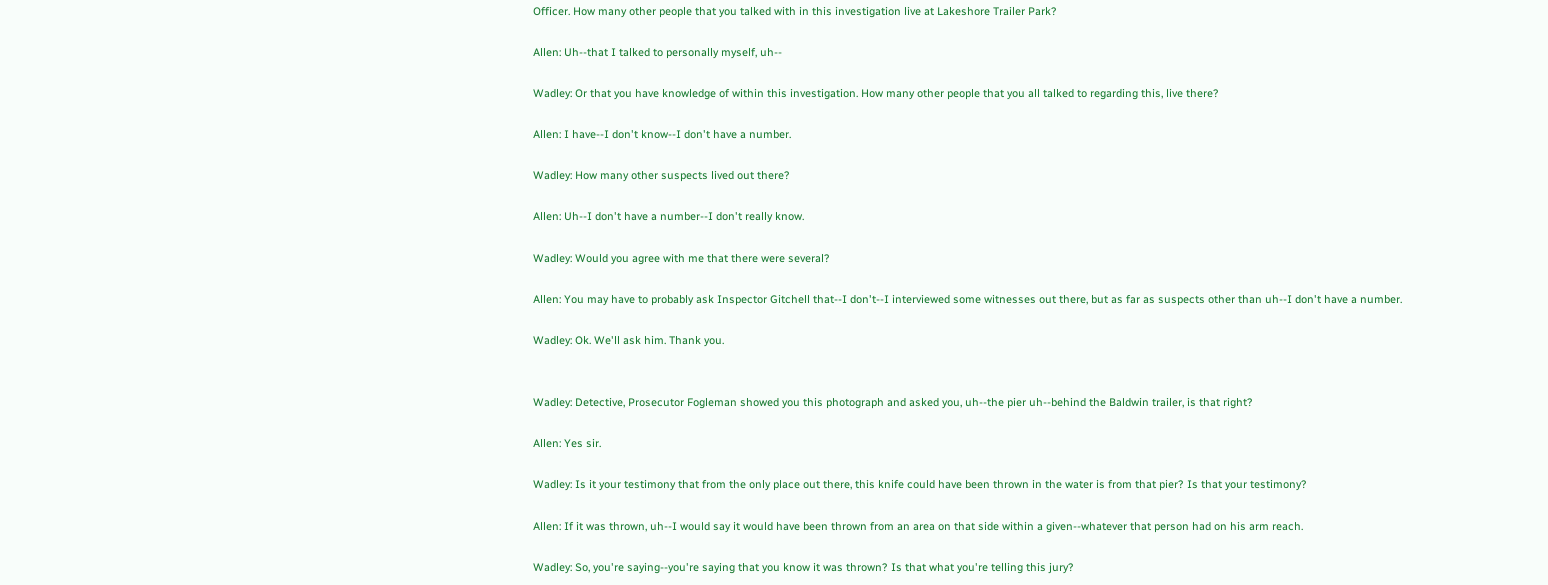Officer. How many other people that you talked with in this investigation live at Lakeshore Trailer Park?

Allen: Uh--that I talked to personally myself, uh--

Wadley: Or that you have knowledge of within this investigation. How many other people that you all talked to regarding this, live there?

Allen: I have--I don't know--I don't have a number.

Wadley: How many other suspects lived out there?

Allen: Uh--I don't have a number--I don't really know.

Wadley: Would you agree with me that there were several?

Allen: You may have to probably ask Inspector Gitchell that--I don't--I interviewed some witnesses out there, but as far as suspects other than uh--I don't have a number.

Wadley: Ok. We'll ask him. Thank you.


Wadley: Detective, Prosecutor Fogleman showed you this photograph and asked you, uh--the pier uh--behind the Baldwin trailer, is that right?

Allen: Yes sir.

Wadley: Is it your testimony that from the only place out there, this knife could have been thrown in the water is from that pier? Is that your testimony?

Allen: If it was thrown, uh--I would say it would have been thrown from an area on that side within a given--whatever that person had on his arm reach.

Wadley: So, you're saying--you're saying that you know it was thrown? Is that what you're telling this jury?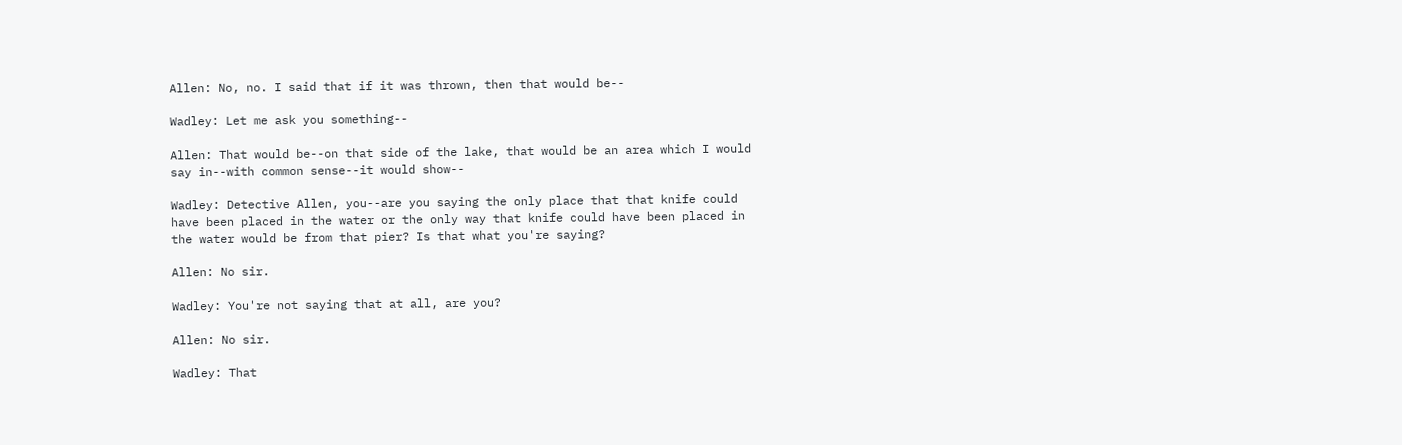Allen: No, no. I said that if it was thrown, then that would be--

Wadley: Let me ask you something--

Allen: That would be--on that side of the lake, that would be an area which I would say in--with common sense--it would show--

Wadley: Detective Allen, you--are you saying the only place that that knife could have been placed in the water or the only way that knife could have been placed in the water would be from that pier? Is that what you're saying?

Allen: No sir.

Wadley: You're not saying that at all, are you?

Allen: No sir.

Wadley: That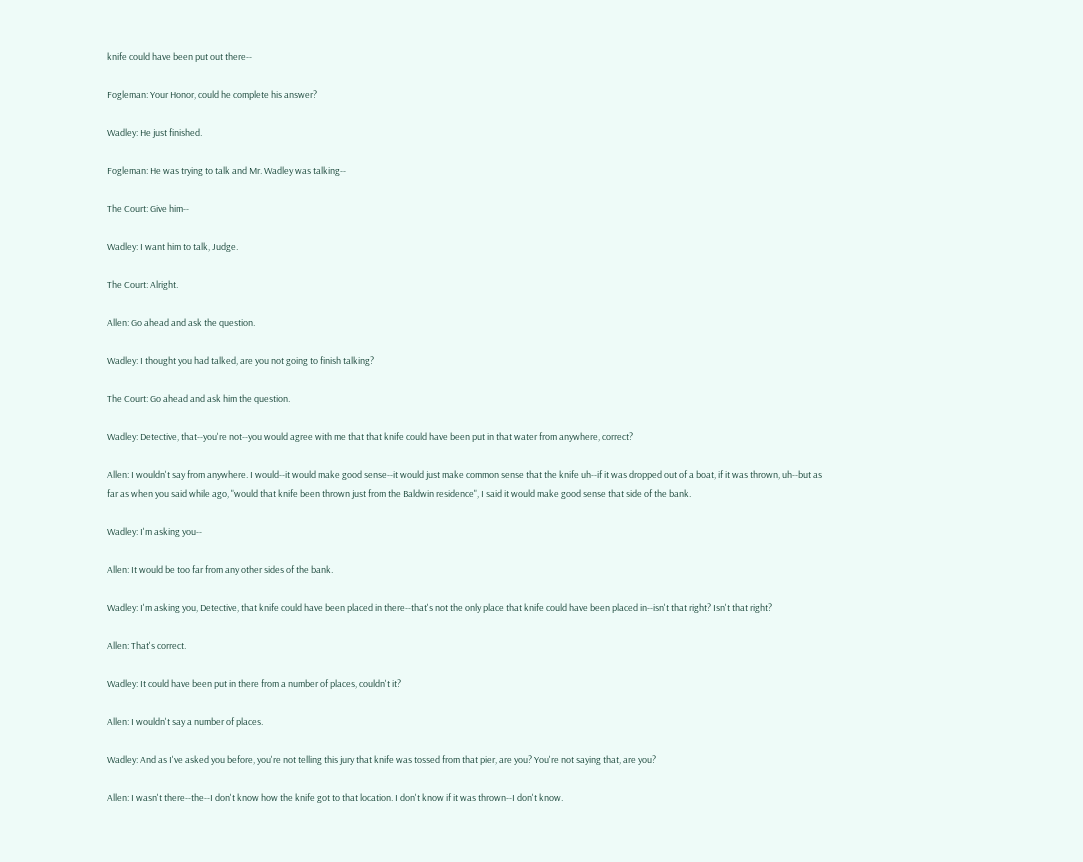knife could have been put out there--

Fogleman: Your Honor, could he complete his answer?

Wadley: He just finished.

Fogleman: He was trying to talk and Mr. Wadley was talking--

The Court: Give him--

Wadley: I want him to talk, Judge.

The Court: Alright.

Allen: Go ahead and ask the question.

Wadley: I thought you had talked, are you not going to finish talking?

The Court: Go ahead and ask him the question.

Wadley: Detective, that--you're not--you would agree with me that that knife could have been put in that water from anywhere, correct?

Allen: I wouldn't say from anywhere. I would--it would make good sense--it would just make common sense that the knife uh--if it was dropped out of a boat, if it was thrown, uh--but as far as when you said while ago, "would that knife been thrown just from the Baldwin residence", I said it would make good sense that side of the bank.

Wadley: I'm asking you--

Allen: It would be too far from any other sides of the bank.

Wadley: I'm asking you, Detective, that knife could have been placed in there--that's not the only place that knife could have been placed in--isn't that right? Isn't that right?

Allen: That's correct.

Wadley: It could have been put in there from a number of places, couldn't it?

Allen: I wouldn't say a number of places.

Wadley: And as I've asked you before, you're not telling this jury that knife was tossed from that pier, are you? You're not saying that, are you?

Allen: I wasn't there--the--I don't know how the knife got to that location. I don't know if it was thrown--I don't know.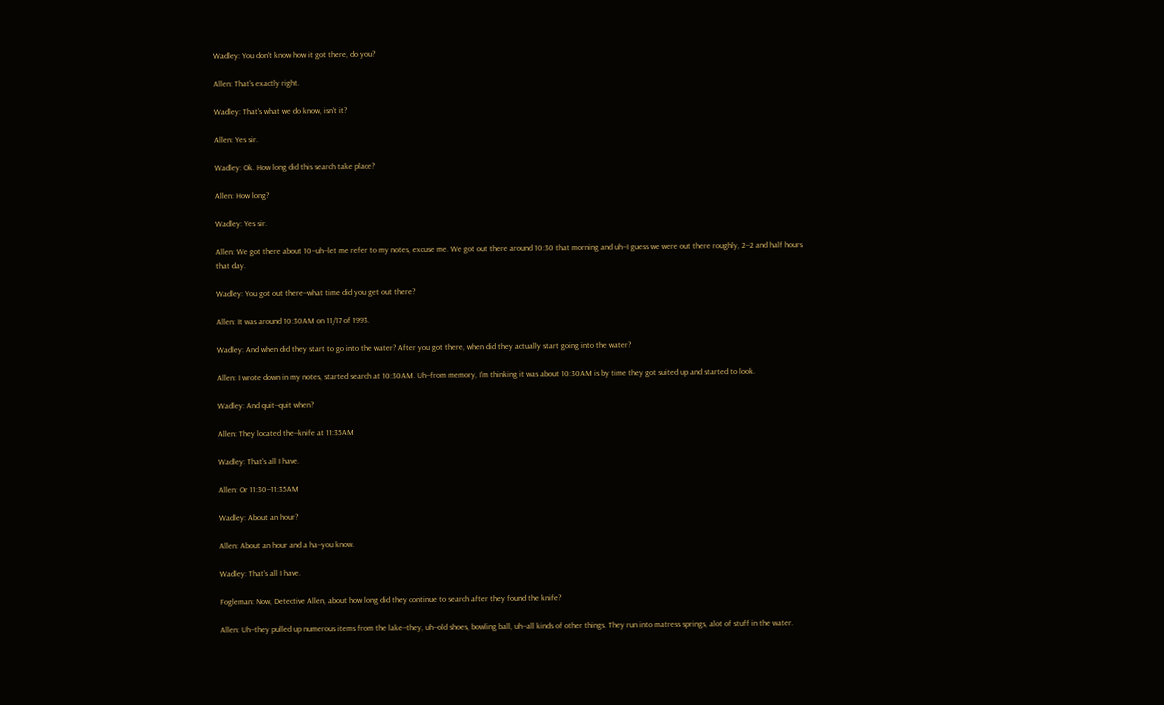Wadley: You don't know how it got there, do you?

Allen: That's exactly right.

Wadley: That's what we do know, isn't it?

Allen: Yes sir.

Wadley: Ok. How long did this search take place?

Allen: How long?

Wadley: Yes sir.

Allen: We got there about 10--uh--let me refer to my notes, excuse me. We got out there around 10:30 that morning and uh--I guess we were out there roughly, 2--2 and half hours that day.

Wadley: You got out there--what time did you get out there?

Allen: It was around 10:30AM on 11/17 of 1993.

Wadley: And when did they start to go into the water? After you got there, when did they actually start going into the water?

Allen: I wrote down in my notes, started search at 10:30AM. Uh--from memory, I'm thinking it was about 10:30AM is by time they got suited up and started to look.

Wadley: And quit--quit when?

Allen: They located the--knife at 11:35AM

Wadley: That's all I have.

Allen: Or 11:30--11:35AM

Wadley: About an hour?

Allen: About an hour and a ha--you know.

Wadley: That's all I have.

Fogleman: Now, Detective Allen, about how long did they continue to search after they found the knife?

Allen: Uh--they pulled up numerous items from the lake--they, uh--old shoes, bowling ball, uh--all kinds of other things. They run into matress springs, alot of stuff in the water.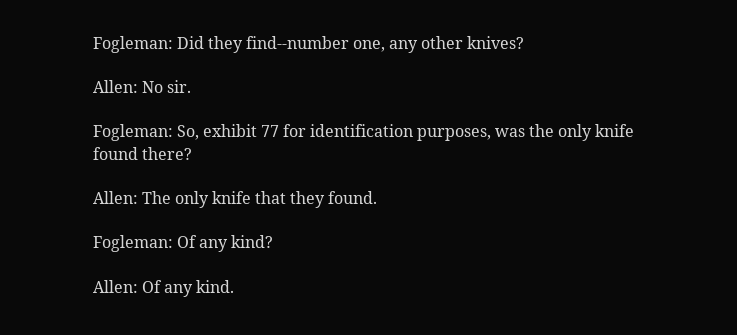Fogleman: Did they find--number one, any other knives?

Allen: No sir.

Fogleman: So, exhibit 77 for identification purposes, was the only knife found there?

Allen: The only knife that they found.

Fogleman: Of any kind?

Allen: Of any kind.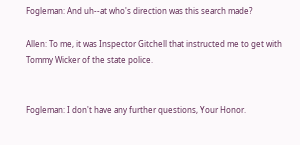Fogleman: And uh--at who's direction was this search made?

Allen: To me, it was Inspector Gitchell that instructed me to get with Tommy Wicker of the state police.


Fogleman: I don't have any further questions, Your Honor.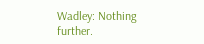Wadley: Nothing further.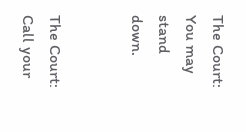The Court: You may stand down.


The Court: Call your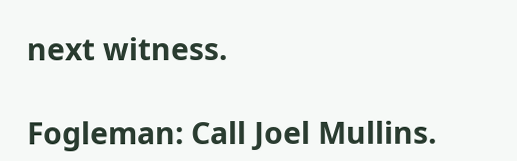next witness.

Fogleman: Call Joel Mullins.